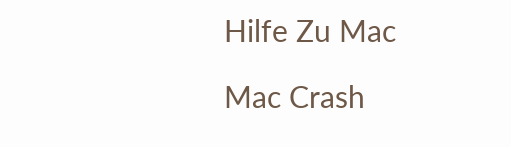Hilfe Zu Mac

Mac Crash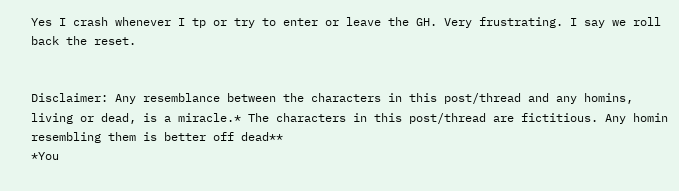Yes I crash whenever I tp or try to enter or leave the GH. Very frustrating. I say we roll back the reset.


Disclaimer: Any resemblance between the characters in this post/thread and any homins, living or dead, is a miracle.* The characters in this post/thread are fictitious. Any homin resembling them is better off dead**
*You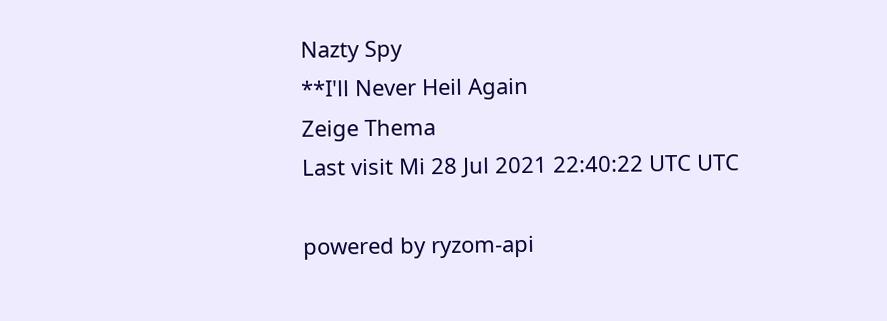Nazty Spy
**I'll Never Heil Again
Zeige Thema
Last visit Mi 28 Jul 2021 22:40:22 UTC UTC

powered by ryzom-api